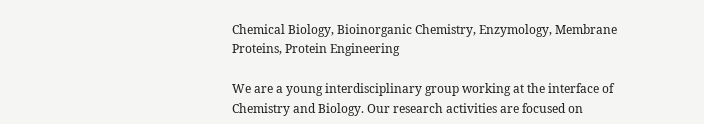Chemical Biology, Bioinorganic Chemistry, Enzymology, Membrane Proteins, Protein Engineering

We are a young interdisciplinary group working at the interface of Chemistry and Biology. Our research activities are focused on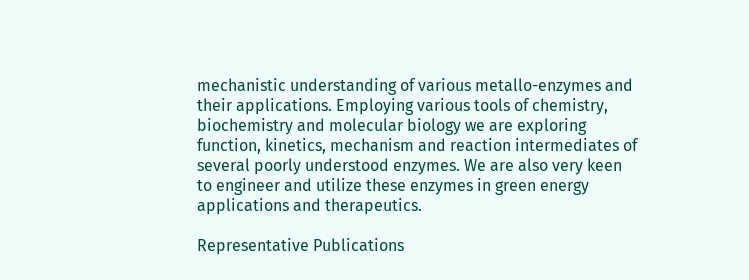mechanistic understanding of various metallo-enzymes and their applications. Employing various tools of chemistry, biochemistry and molecular biology we are exploring function, kinetics, mechanism and reaction intermediates of several poorly understood enzymes. We are also very keen to engineer and utilize these enzymes in green energy applications and therapeutics.

Representative Publications